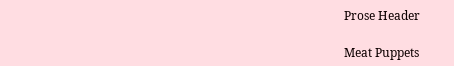Prose Header

Meat Puppets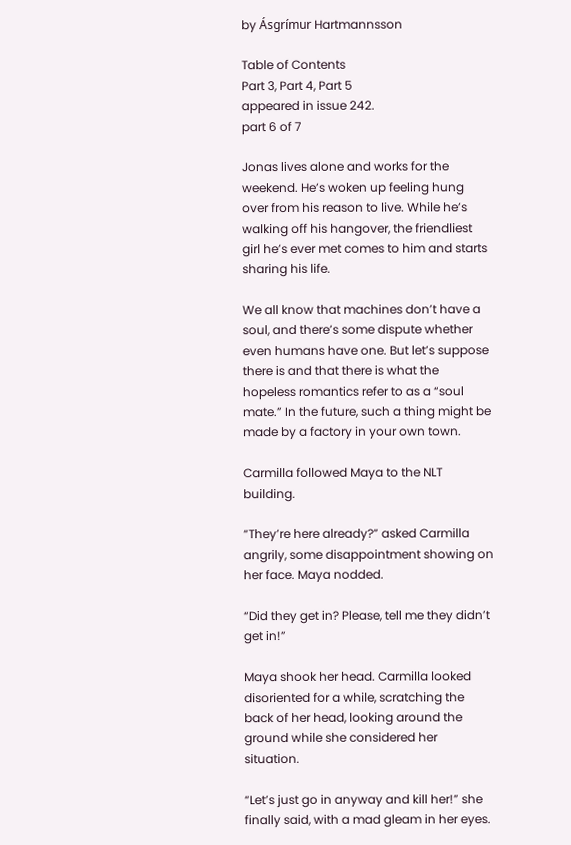by Ásgrímur Hartmannsson

Table of Contents
Part 3, Part 4, Part 5
appeared in issue 242.
part 6 of 7

Jonas lives alone and works for the weekend. He’s woken up feeling hung over from his reason to live. While he’s walking off his hangover, the friendliest girl he’s ever met comes to him and starts sharing his life.

We all know that machines don’t have a soul, and there’s some dispute whether even humans have one. But let’s suppose there is and that there is what the hopeless romantics refer to as a “soul mate.” In the future, such a thing might be made by a factory in your own town.

Carmilla followed Maya to the NLT building.

“They’re here already?” asked Carmilla angrily, some disappointment showing on her face. Maya nodded.

“Did they get in? Please, tell me they didn’t get in!”

Maya shook her head. Carmilla looked disoriented for a while, scratching the back of her head, looking around the ground while she considered her situation.

“Let’s just go in anyway and kill her!” she finally said, with a mad gleam in her eyes.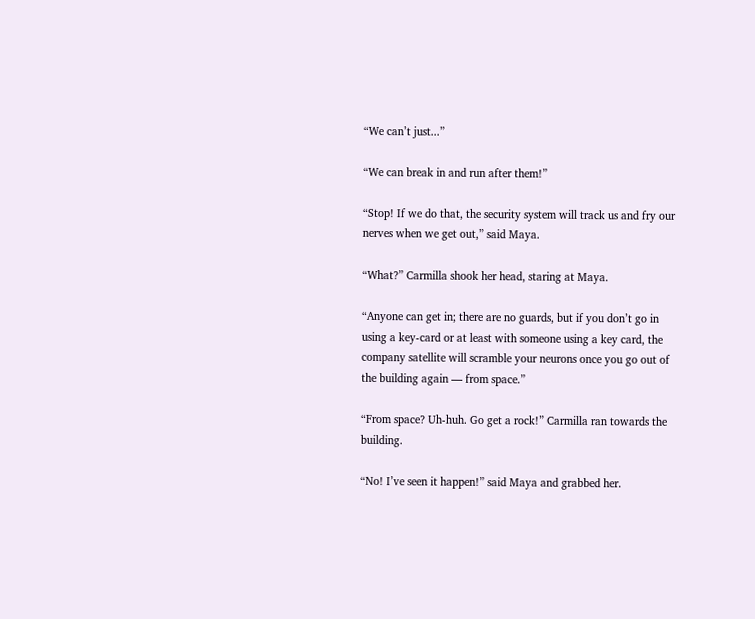“We can’t just...”

“We can break in and run after them!”

“Stop! If we do that, the security system will track us and fry our nerves when we get out,” said Maya.

“What?” Carmilla shook her head, staring at Maya.

“Anyone can get in; there are no guards, but if you don’t go in using a key-card or at least with someone using a key card, the company satellite will scramble your neurons once you go out of the building again — from space.”

“From space? Uh-huh. Go get a rock!” Carmilla ran towards the building.

“No! I’ve seen it happen!” said Maya and grabbed her.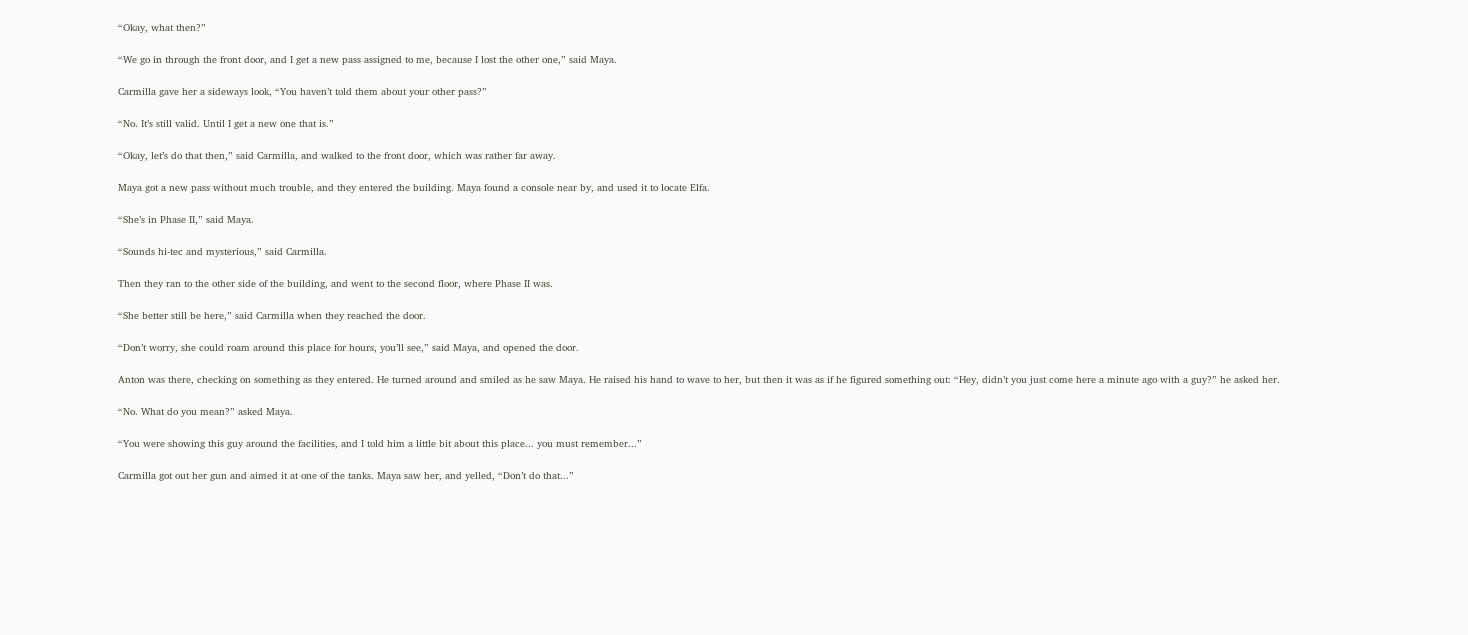“Okay, what then?”

“We go in through the front door, and I get a new pass assigned to me, because I lost the other one,” said Maya.

Carmilla gave her a sideways look, “You haven’t told them about your other pass?”

“No. It’s still valid. Until I get a new one that is.”

“Okay, let’s do that then,” said Carmilla, and walked to the front door, which was rather far away.

Maya got a new pass without much trouble, and they entered the building. Maya found a console near by, and used it to locate Elfa.

“She’s in Phase II,” said Maya.

“Sounds hi-tec and mysterious,” said Carmilla.

Then they ran to the other side of the building, and went to the second floor, where Phase II was.

“She better still be here,” said Carmilla when they reached the door.

“Don’t worry, she could roam around this place for hours, you’ll see,” said Maya, and opened the door.

Anton was there, checking on something as they entered. He turned around and smiled as he saw Maya. He raised his hand to wave to her, but then it was as if he figured something out: “Hey, didn’t you just come here a minute ago with a guy?” he asked her.

“No. What do you mean?” asked Maya.

“You were showing this guy around the facilities, and I told him a little bit about this place... you must remember...”

Carmilla got out her gun and aimed it at one of the tanks. Maya saw her, and yelled, “Don’t do that...”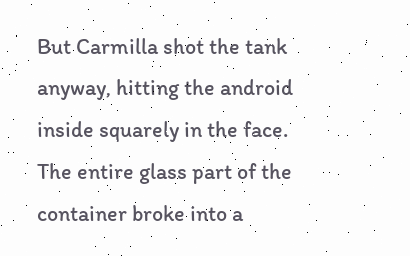But Carmilla shot the tank anyway, hitting the android inside squarely in the face. The entire glass part of the container broke into a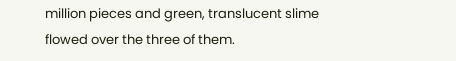million pieces and green, translucent slime flowed over the three of them.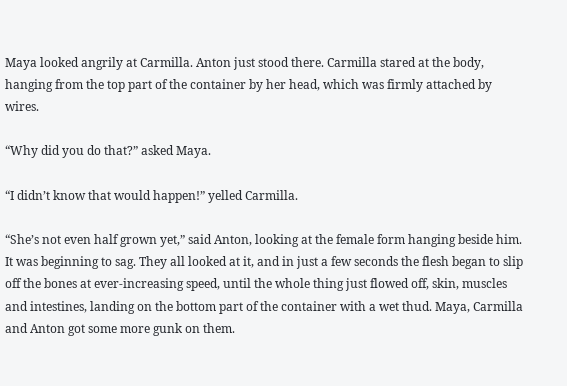Maya looked angrily at Carmilla. Anton just stood there. Carmilla stared at the body, hanging from the top part of the container by her head, which was firmly attached by wires.

“Why did you do that?” asked Maya.

“I didn’t know that would happen!” yelled Carmilla.

“She’s not even half grown yet,” said Anton, looking at the female form hanging beside him. It was beginning to sag. They all looked at it, and in just a few seconds the flesh began to slip off the bones at ever-increasing speed, until the whole thing just flowed off, skin, muscles and intestines, landing on the bottom part of the container with a wet thud. Maya, Carmilla and Anton got some more gunk on them.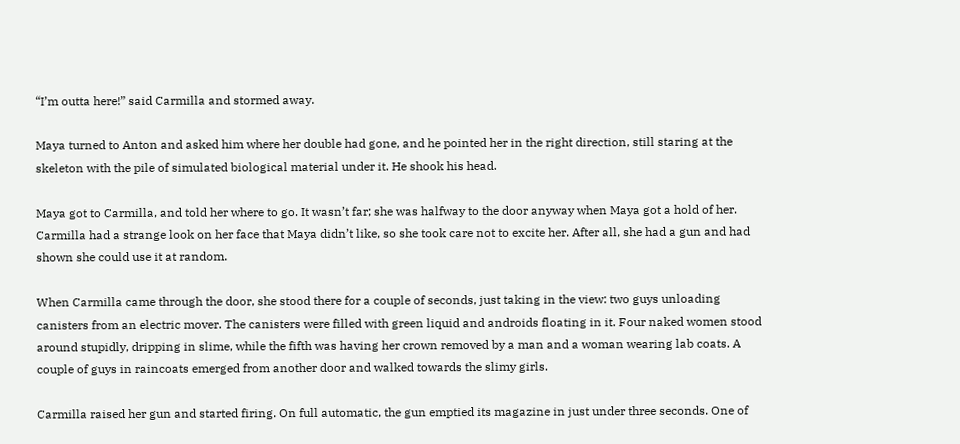“I’m outta here!” said Carmilla and stormed away.

Maya turned to Anton and asked him where her double had gone, and he pointed her in the right direction, still staring at the skeleton with the pile of simulated biological material under it. He shook his head.

Maya got to Carmilla, and told her where to go. It wasn’t far; she was halfway to the door anyway when Maya got a hold of her. Carmilla had a strange look on her face that Maya didn’t like, so she took care not to excite her. After all, she had a gun and had shown she could use it at random.

When Carmilla came through the door, she stood there for a couple of seconds, just taking in the view: two guys unloading canisters from an electric mover. The canisters were filled with green liquid and androids floating in it. Four naked women stood around stupidly, dripping in slime, while the fifth was having her crown removed by a man and a woman wearing lab coats. A couple of guys in raincoats emerged from another door and walked towards the slimy girls.

Carmilla raised her gun and started firing. On full automatic, the gun emptied its magazine in just under three seconds. One of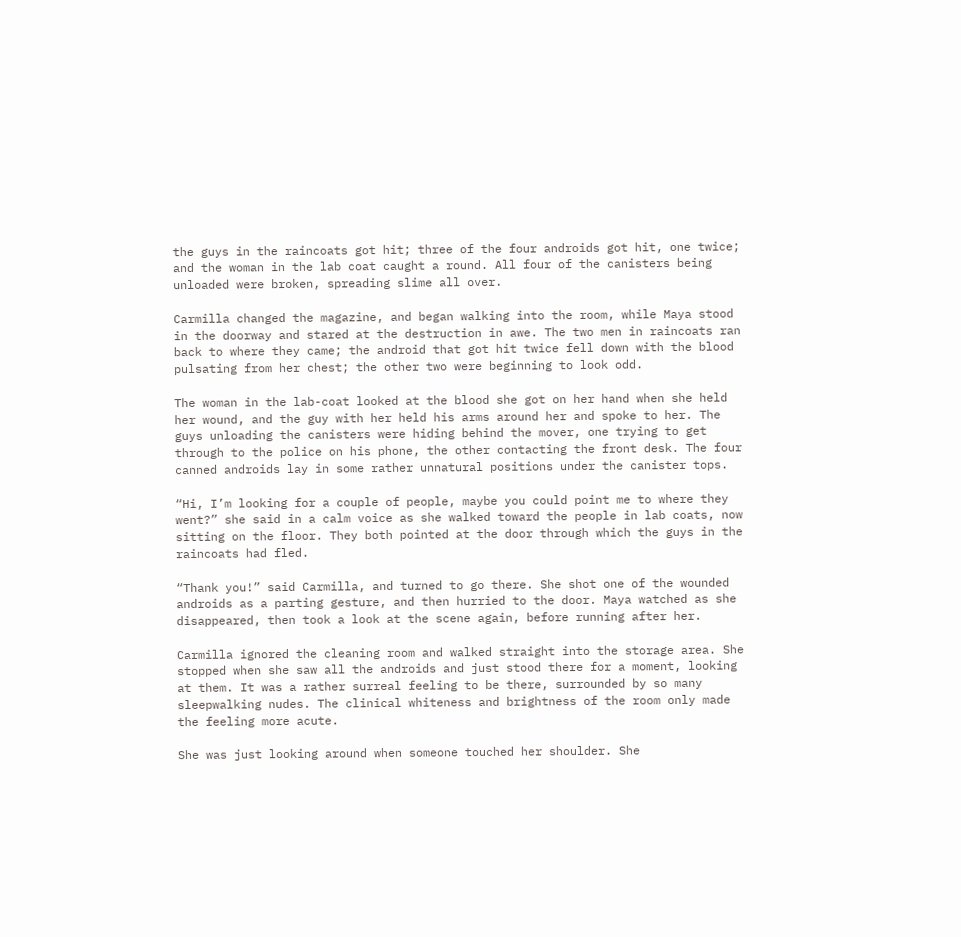the guys in the raincoats got hit; three of the four androids got hit, one twice; and the woman in the lab coat caught a round. All four of the canisters being unloaded were broken, spreading slime all over.

Carmilla changed the magazine, and began walking into the room, while Maya stood in the doorway and stared at the destruction in awe. The two men in raincoats ran back to where they came; the android that got hit twice fell down with the blood pulsating from her chest; the other two were beginning to look odd.

The woman in the lab-coat looked at the blood she got on her hand when she held her wound, and the guy with her held his arms around her and spoke to her. The guys unloading the canisters were hiding behind the mover, one trying to get through to the police on his phone, the other contacting the front desk. The four canned androids lay in some rather unnatural positions under the canister tops.

“Hi, I’m looking for a couple of people, maybe you could point me to where they went?” she said in a calm voice as she walked toward the people in lab coats, now sitting on the floor. They both pointed at the door through which the guys in the raincoats had fled.

“Thank you!” said Carmilla, and turned to go there. She shot one of the wounded androids as a parting gesture, and then hurried to the door. Maya watched as she disappeared, then took a look at the scene again, before running after her.

Carmilla ignored the cleaning room and walked straight into the storage area. She stopped when she saw all the androids and just stood there for a moment, looking at them. It was a rather surreal feeling to be there, surrounded by so many sleepwalking nudes. The clinical whiteness and brightness of the room only made the feeling more acute.

She was just looking around when someone touched her shoulder. She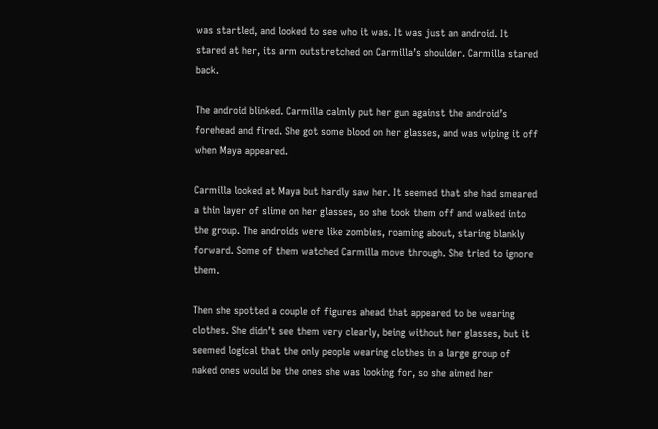was startled, and looked to see who it was. It was just an android. It stared at her, its arm outstretched on Carmilla’s shoulder. Carmilla stared back.

The android blinked. Carmilla calmly put her gun against the android’s forehead and fired. She got some blood on her glasses, and was wiping it off when Maya appeared.

Carmilla looked at Maya but hardly saw her. It seemed that she had smeared a thin layer of slime on her glasses, so she took them off and walked into the group. The androids were like zombies, roaming about, staring blankly forward. Some of them watched Carmilla move through. She tried to ignore them.

Then she spotted a couple of figures ahead that appeared to be wearing clothes. She didn’t see them very clearly, being without her glasses, but it seemed logical that the only people wearing clothes in a large group of naked ones would be the ones she was looking for, so she aimed her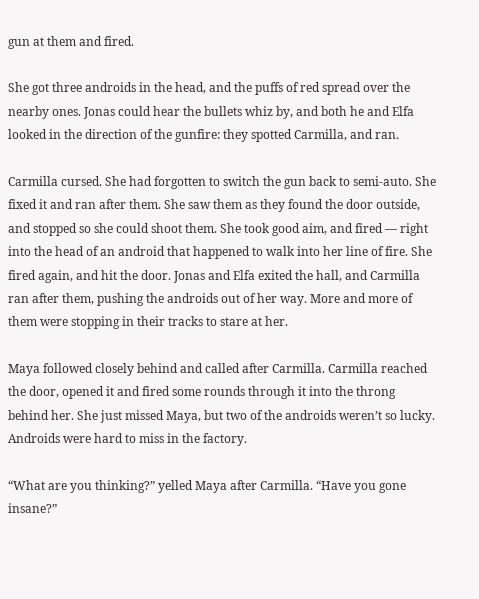gun at them and fired.

She got three androids in the head, and the puffs of red spread over the nearby ones. Jonas could hear the bullets whiz by, and both he and Elfa looked in the direction of the gunfire: they spotted Carmilla, and ran.

Carmilla cursed. She had forgotten to switch the gun back to semi-auto. She fixed it and ran after them. She saw them as they found the door outside, and stopped so she could shoot them. She took good aim, and fired — right into the head of an android that happened to walk into her line of fire. She fired again, and hit the door. Jonas and Elfa exited the hall, and Carmilla ran after them, pushing the androids out of her way. More and more of them were stopping in their tracks to stare at her.

Maya followed closely behind and called after Carmilla. Carmilla reached the door, opened it and fired some rounds through it into the throng behind her. She just missed Maya, but two of the androids weren’t so lucky. Androids were hard to miss in the factory.

“What are you thinking?” yelled Maya after Carmilla. “Have you gone insane?”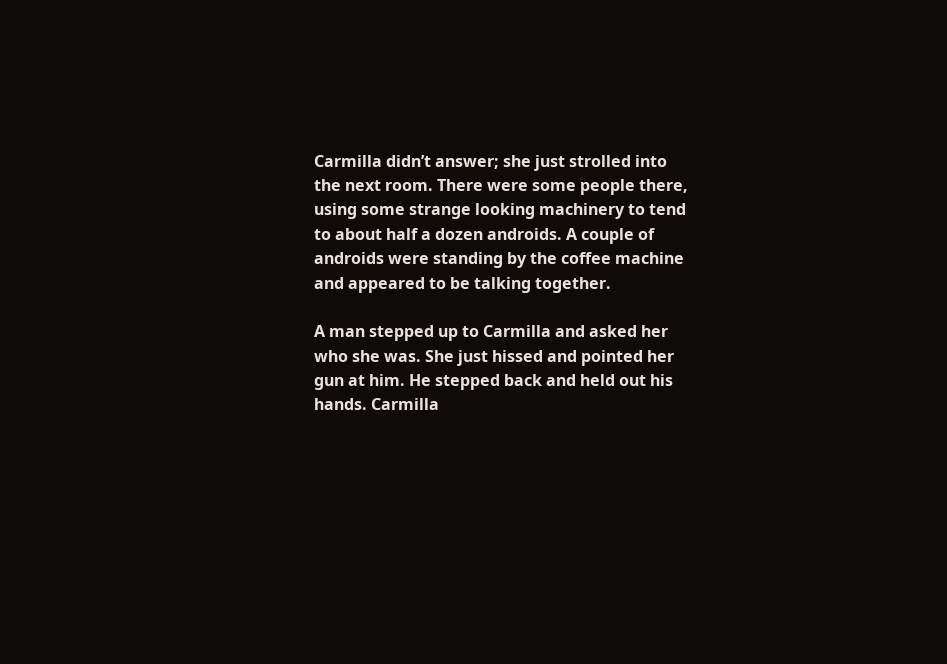Carmilla didn’t answer; she just strolled into the next room. There were some people there, using some strange looking machinery to tend to about half a dozen androids. A couple of androids were standing by the coffee machine and appeared to be talking together.

A man stepped up to Carmilla and asked her who she was. She just hissed and pointed her gun at him. He stepped back and held out his hands. Carmilla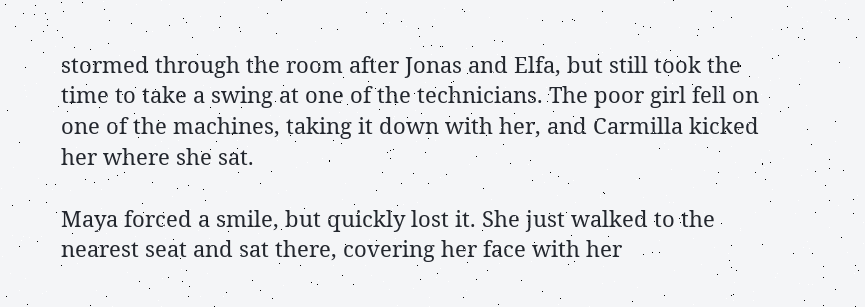stormed through the room after Jonas and Elfa, but still took the time to take a swing at one of the technicians. The poor girl fell on one of the machines, taking it down with her, and Carmilla kicked her where she sat.

Maya forced a smile, but quickly lost it. She just walked to the nearest seat and sat there, covering her face with her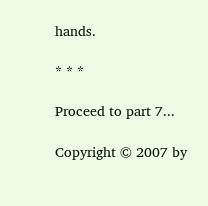hands.

* * *

Proceed to part 7...

Copyright © 2007 by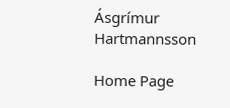Ásgrímur Hartmannsson

Home Page